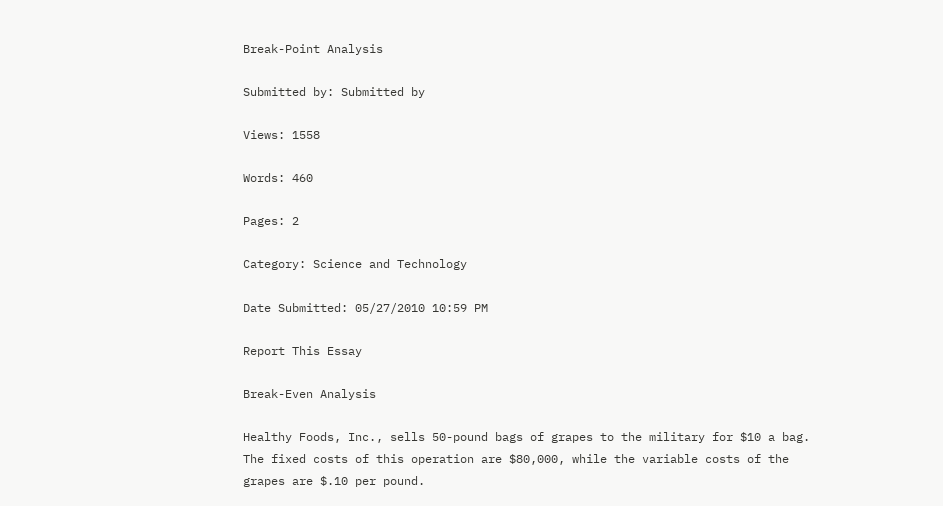Break-Point Analysis

Submitted by: Submitted by

Views: 1558

Words: 460

Pages: 2

Category: Science and Technology

Date Submitted: 05/27/2010 10:59 PM

Report This Essay

Break-Even Analysis

Healthy Foods, Inc., sells 50-pound bags of grapes to the military for $10 a bag. The fixed costs of this operation are $80,000, while the variable costs of the grapes are $.10 per pound.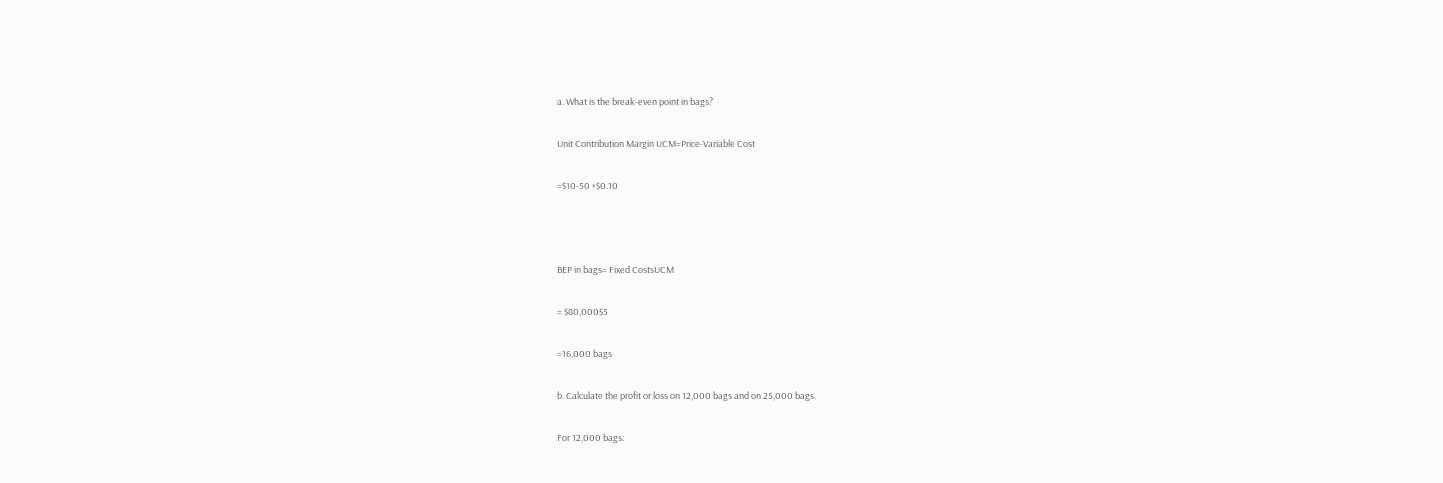a. What is the break-even point in bags?

Unit Contribution Margin UCM=Price-Variable Cost

=$10-50 ×$0.10



BEP in bags= Fixed CostsUCM

= $80,000$5

=16,000 bags

b. Calculate the profit or loss on 12,000 bags and on 25,000 bags.

For 12,000 bags: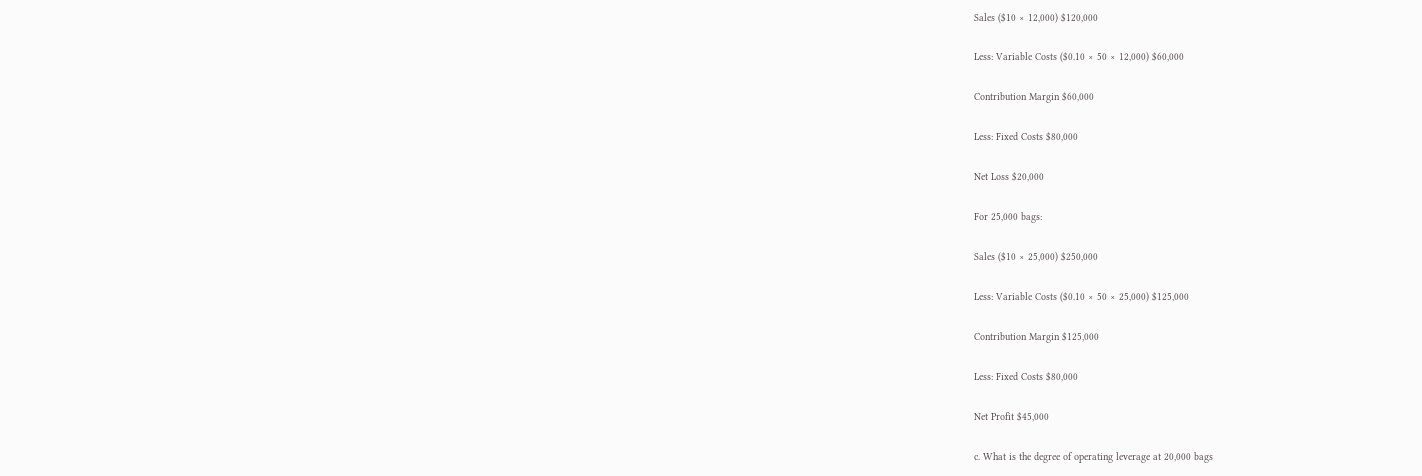Sales ($10 × 12,000) $120,000

Less: Variable Costs ($0.10 × 50 × 12,000) $60,000

Contribution Margin $60,000

Less: Fixed Costs $80,000

Net Loss $20,000

For 25,000 bags:

Sales ($10 × 25,000) $250,000

Less: Variable Costs ($0.10 × 50 × 25,000) $125,000

Contribution Margin $125,000

Less: Fixed Costs $80,000

Net Profit $45,000

c. What is the degree of operating leverage at 20,000 bags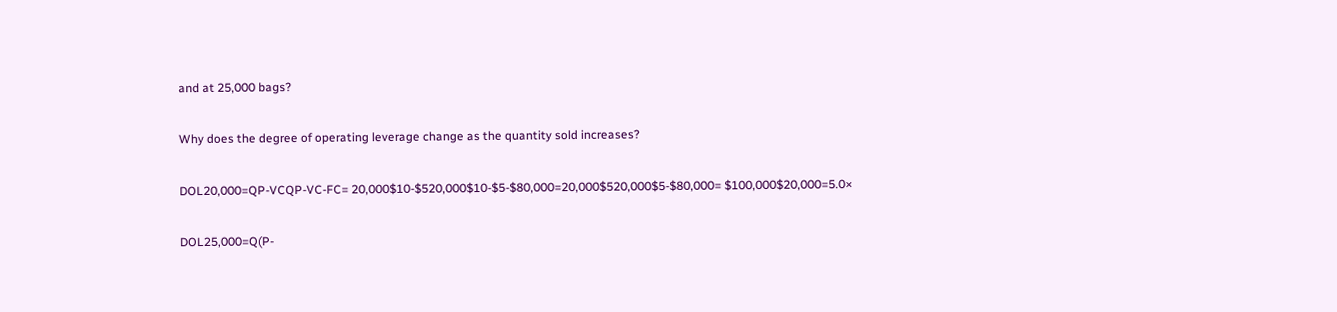and at 25,000 bags?

Why does the degree of operating leverage change as the quantity sold increases?

DOL20,000=QP-VCQP-VC-FC= 20,000$10-$520,000$10-$5-$80,000=20,000$520,000$5-$80,000= $100,000$20,000=5.0×

DOL25,000=Q(P-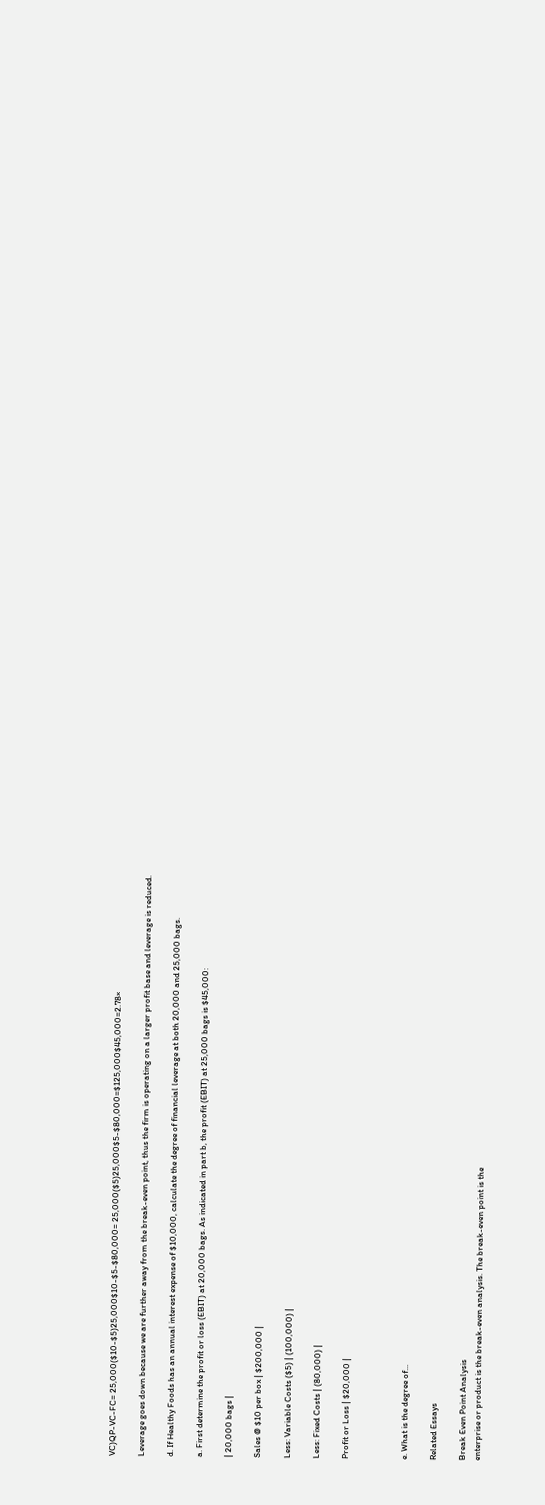VC)QP-VC-FC= 25,000($10-$5)25,000$10-$5-$80,000= 25,000($5)25,000$5-$80,000=$125,000$45,000=2.78×

Leverage goes down because we are further away from the break-even point, thus the firm is operating on a larger profit base and leverage is reduced.

d. If Healthy Foods has an annual interest expense of $10,000, calculate the degree of financial leverage at both 20,000 and 25,000 bags.

a. First determine the profit or loss (EBIT) at 20,000 bags. As indicated in part b, the profit (EBIT) at 25,000 bags is $45,000:

| 20,000 bags |

Sales @ $10 per box | $200,000 |

Less: Variable Costs ($5) | (100,000) |

Less: Fixed Costs | (80,000) |

Profit or Loss | $20,000 |



e. What is the degree of...

Related Essays

Break Even Point Analysis
enterprise or product is the break-even analysis. The break-even point is the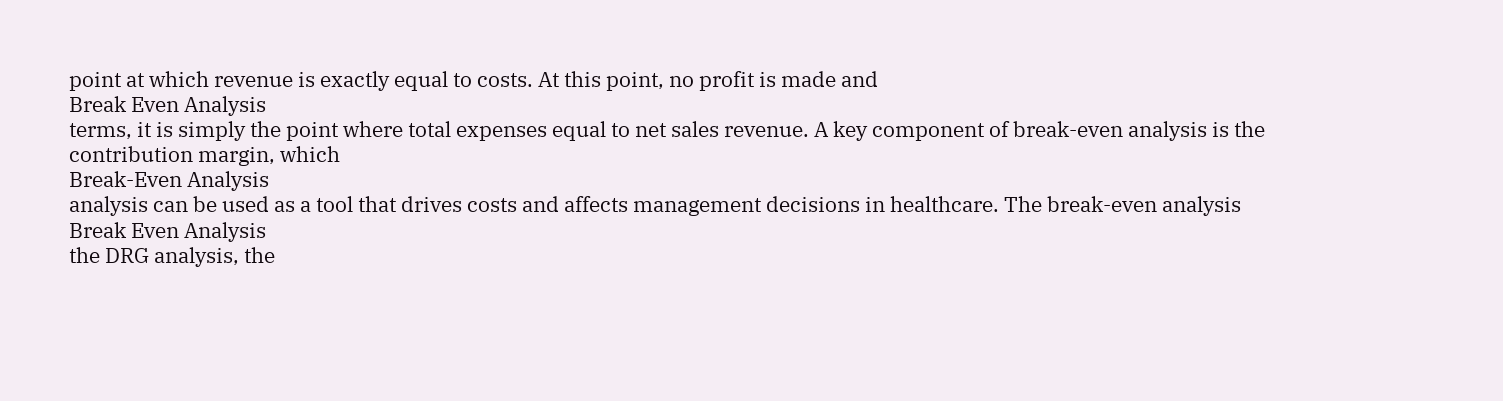point at which revenue is exactly equal to costs. At this point, no profit is made and
Break Even Analysis
terms, it is simply the point where total expenses equal to net sales revenue. A key component of break-even analysis is the contribution margin, which
Break-Even Analysis
analysis can be used as a tool that drives costs and affects management decisions in healthcare. The break-even analysis
Break Even Analysis
the DRG analysis, the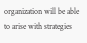organization will be able to arise with strategies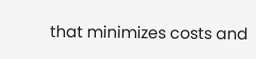that minimizes costs and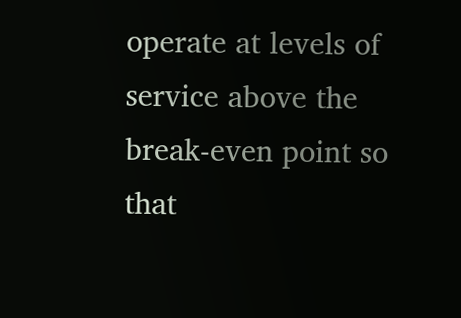operate at levels of service above the break-even point so that